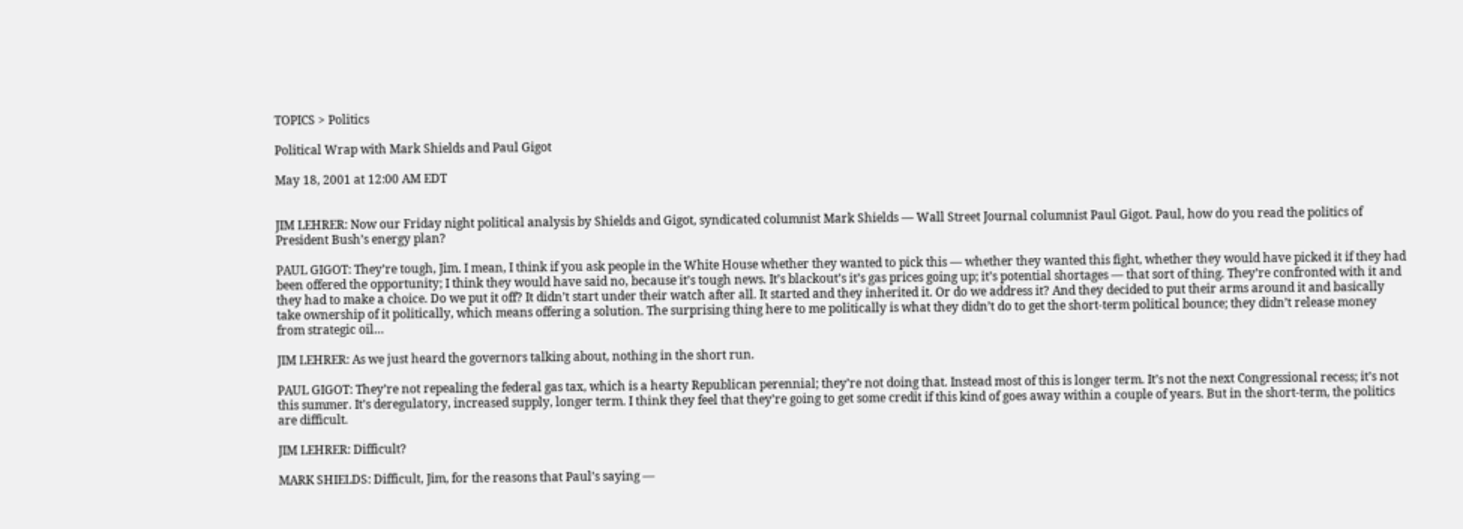TOPICS > Politics

Political Wrap with Mark Shields and Paul Gigot

May 18, 2001 at 12:00 AM EDT


JIM LEHRER: Now our Friday night political analysis by Shields and Gigot, syndicated columnist Mark Shields — Wall Street Journal columnist Paul Gigot. Paul, how do you read the politics of President Bush’s energy plan?

PAUL GIGOT: They’re tough, Jim. I mean, I think if you ask people in the White House whether they wanted to pick this — whether they wanted this fight, whether they would have picked it if they had been offered the opportunity; I think they would have said no, because it’s tough news. It’s blackout’s it’s gas prices going up; it’s potential shortages — that sort of thing. They’re confronted with it and they had to make a choice. Do we put it off? It didn’t start under their watch after all. It started and they inherited it. Or do we address it? And they decided to put their arms around it and basically take ownership of it politically, which means offering a solution. The surprising thing here to me politically is what they didn’t do to get the short-term political bounce; they didn’t release money from strategic oil…

JIM LEHRER: As we just heard the governors talking about, nothing in the short run.

PAUL GIGOT: They’re not repealing the federal gas tax, which is a hearty Republican perennial; they’re not doing that. Instead most of this is longer term. It’s not the next Congressional recess; it’s not this summer. It’s deregulatory, increased supply, longer term. I think they feel that they’re going to get some credit if this kind of goes away within a couple of years. But in the short-term, the politics are difficult.

JIM LEHRER: Difficult?

MARK SHIELDS: Difficult, Jim, for the reasons that Paul’s saying —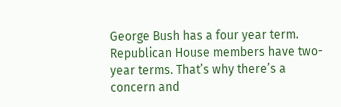George Bush has a four year term. Republican House members have two-year terms. That’s why there’s a concern and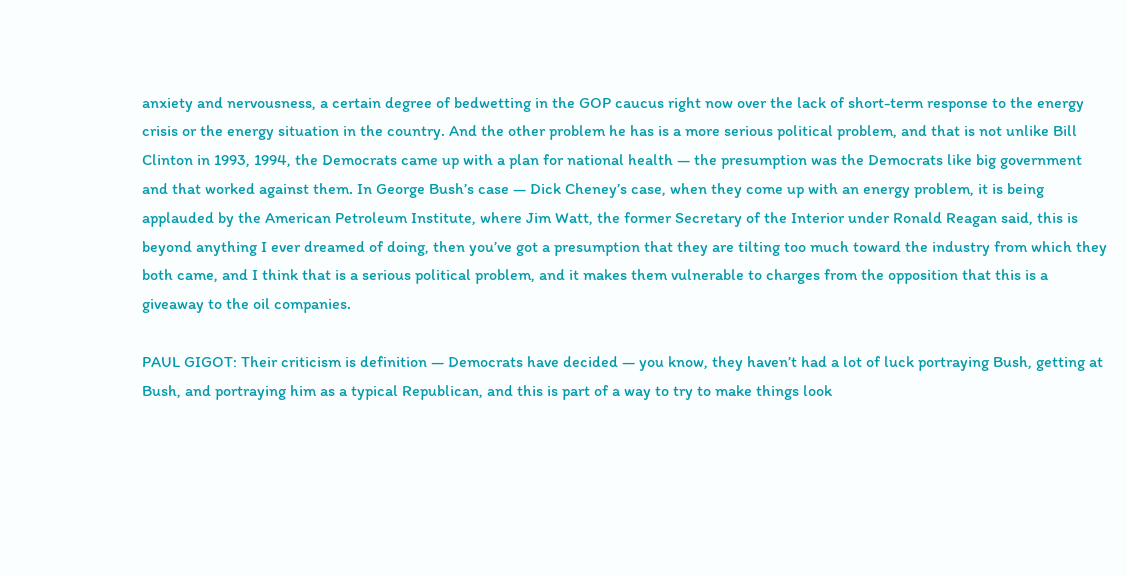anxiety and nervousness, a certain degree of bedwetting in the GOP caucus right now over the lack of short-term response to the energy crisis or the energy situation in the country. And the other problem he has is a more serious political problem, and that is not unlike Bill Clinton in 1993, 1994, the Democrats came up with a plan for national health — the presumption was the Democrats like big government and that worked against them. In George Bush’s case — Dick Cheney’s case, when they come up with an energy problem, it is being applauded by the American Petroleum Institute, where Jim Watt, the former Secretary of the Interior under Ronald Reagan said, this is beyond anything I ever dreamed of doing, then you’ve got a presumption that they are tilting too much toward the industry from which they both came, and I think that is a serious political problem, and it makes them vulnerable to charges from the opposition that this is a giveaway to the oil companies.

PAUL GIGOT: Their criticism is definition — Democrats have decided — you know, they haven’t had a lot of luck portraying Bush, getting at Bush, and portraying him as a typical Republican, and this is part of a way to try to make things look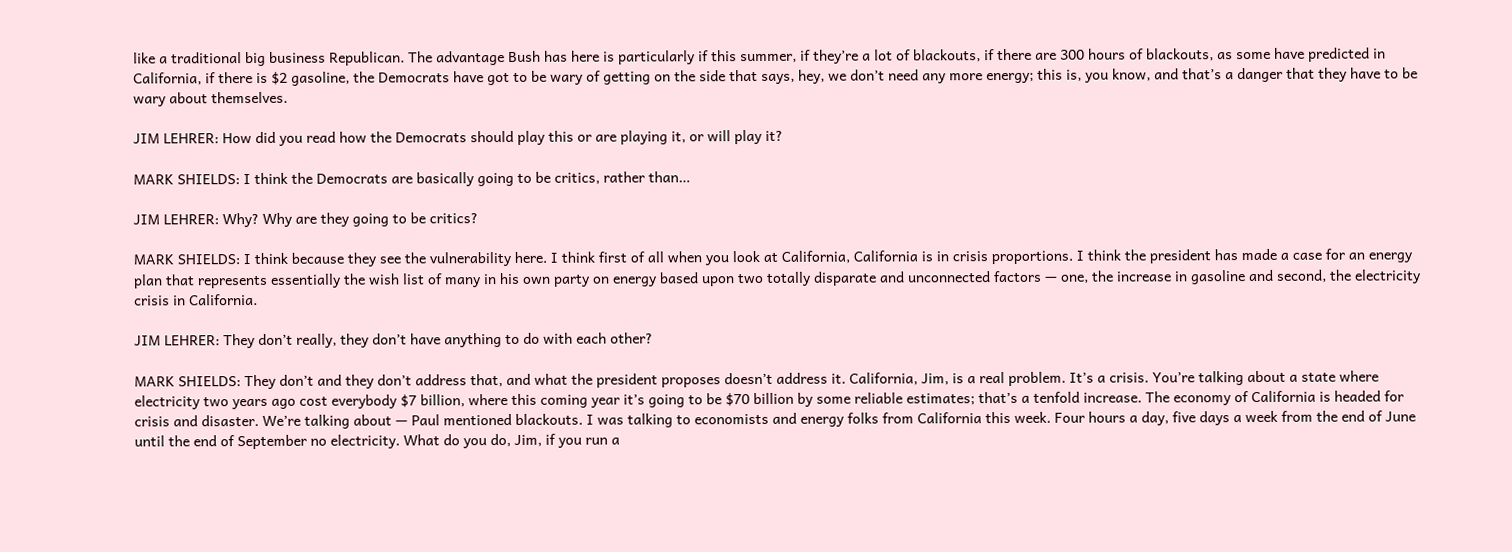like a traditional big business Republican. The advantage Bush has here is particularly if this summer, if they’re a lot of blackouts, if there are 300 hours of blackouts, as some have predicted in California, if there is $2 gasoline, the Democrats have got to be wary of getting on the side that says, hey, we don’t need any more energy; this is, you know, and that’s a danger that they have to be wary about themselves.

JIM LEHRER: How did you read how the Democrats should play this or are playing it, or will play it?

MARK SHIELDS: I think the Democrats are basically going to be critics, rather than…

JIM LEHRER: Why? Why are they going to be critics?

MARK SHIELDS: I think because they see the vulnerability here. I think first of all when you look at California, California is in crisis proportions. I think the president has made a case for an energy plan that represents essentially the wish list of many in his own party on energy based upon two totally disparate and unconnected factors — one, the increase in gasoline and second, the electricity crisis in California.

JIM LEHRER: They don’t really, they don’t have anything to do with each other?

MARK SHIELDS: They don’t and they don’t address that, and what the president proposes doesn’t address it. California, Jim, is a real problem. It’s a crisis. You’re talking about a state where electricity two years ago cost everybody $7 billion, where this coming year it’s going to be $70 billion by some reliable estimates; that’s a tenfold increase. The economy of California is headed for crisis and disaster. We’re talking about — Paul mentioned blackouts. I was talking to economists and energy folks from California this week. Four hours a day, five days a week from the end of June until the end of September no electricity. What do you do, Jim, if you run a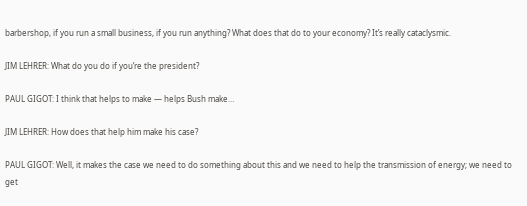barbershop, if you run a small business, if you run anything? What does that do to your economy? It’s really cataclysmic.

JIM LEHRER: What do you do if you’re the president?

PAUL GIGOT: I think that helps to make — helps Bush make…

JIM LEHRER: How does that help him make his case?

PAUL GIGOT: Well, it makes the case we need to do something about this and we need to help the transmission of energy; we need to get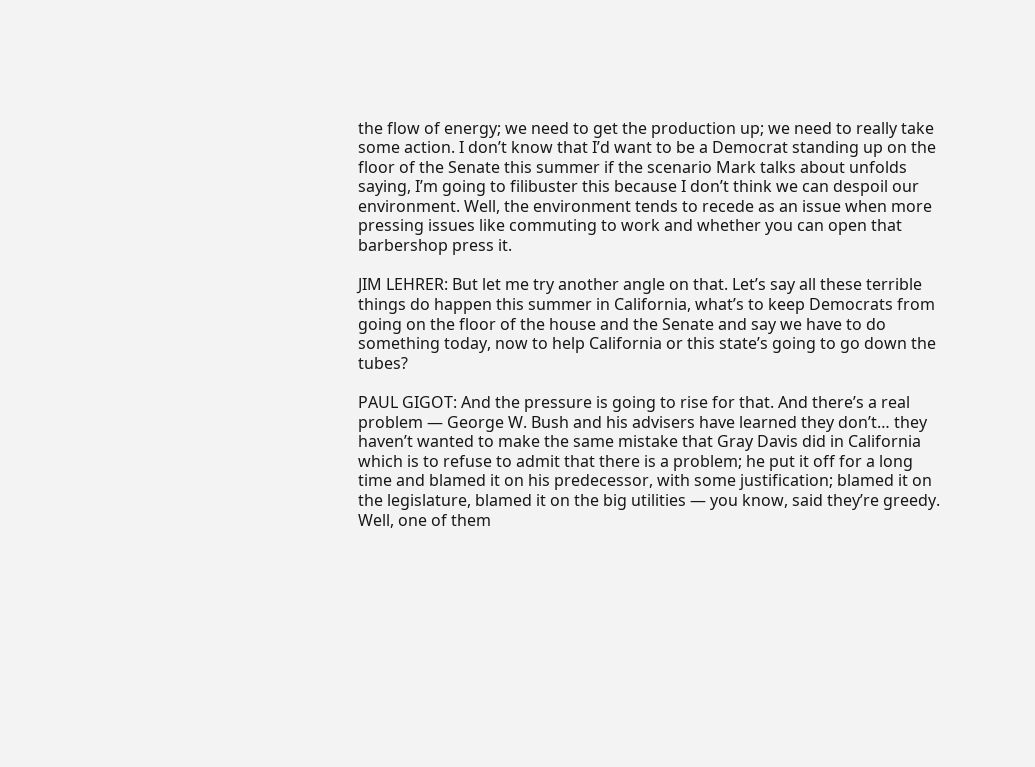the flow of energy; we need to get the production up; we need to really take some action. I don’t know that I’d want to be a Democrat standing up on the floor of the Senate this summer if the scenario Mark talks about unfolds saying, I’m going to filibuster this because I don’t think we can despoil our environment. Well, the environment tends to recede as an issue when more pressing issues like commuting to work and whether you can open that barbershop press it.

JIM LEHRER: But let me try another angle on that. Let’s say all these terrible things do happen this summer in California, what’s to keep Democrats from going on the floor of the house and the Senate and say we have to do something today, now to help California or this state’s going to go down the tubes?

PAUL GIGOT: And the pressure is going to rise for that. And there’s a real problem — George W. Bush and his advisers have learned they don’t… they haven’t wanted to make the same mistake that Gray Davis did in California which is to refuse to admit that there is a problem; he put it off for a long time and blamed it on his predecessor, with some justification; blamed it on the legislature, blamed it on the big utilities — you know, said they’re greedy. Well, one of them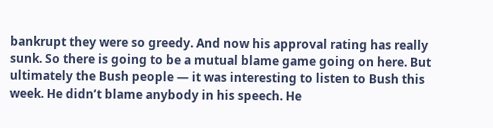bankrupt they were so greedy. And now his approval rating has really sunk. So there is going to be a mutual blame game going on here. But ultimately the Bush people — it was interesting to listen to Bush this week. He didn’t blame anybody in his speech. He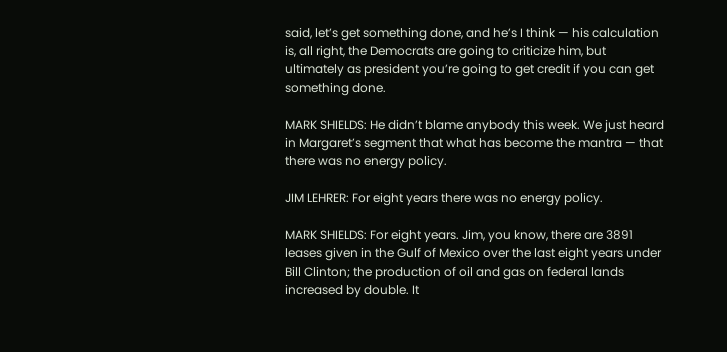said, let’s get something done, and he’s I think — his calculation is, all right, the Democrats are going to criticize him, but ultimately as president you’re going to get credit if you can get something done.

MARK SHIELDS: He didn’t blame anybody this week. We just heard in Margaret’s segment that what has become the mantra — that there was no energy policy.

JIM LEHRER: For eight years there was no energy policy.

MARK SHIELDS: For eight years. Jim, you know, there are 3891 leases given in the Gulf of Mexico over the last eight years under Bill Clinton; the production of oil and gas on federal lands increased by double. It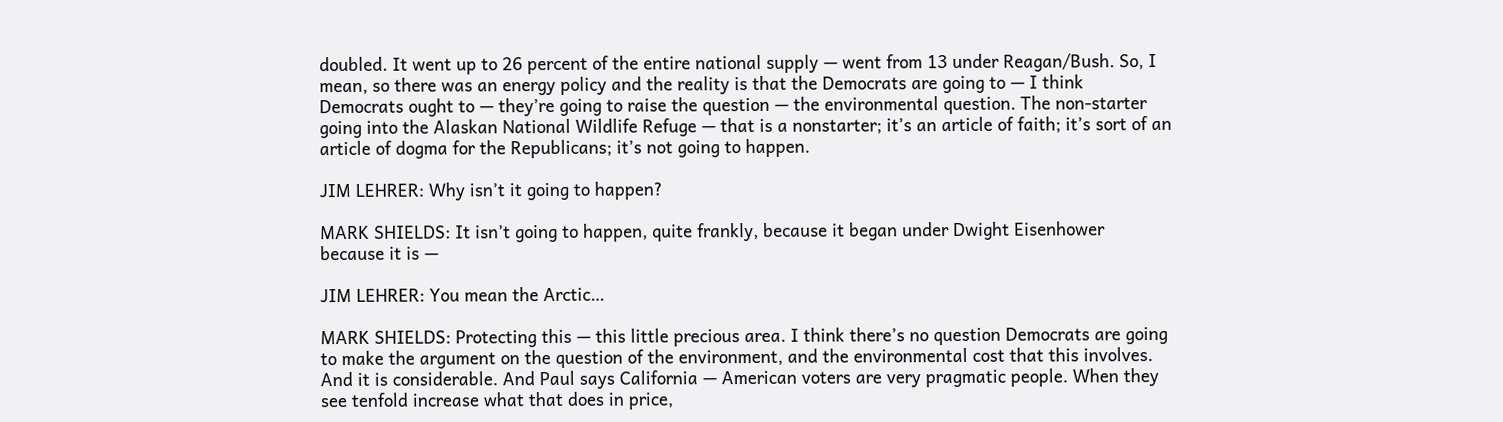doubled. It went up to 26 percent of the entire national supply — went from 13 under Reagan/Bush. So, I mean, so there was an energy policy and the reality is that the Democrats are going to — I think Democrats ought to — they’re going to raise the question — the environmental question. The non-starter going into the Alaskan National Wildlife Refuge — that is a nonstarter; it’s an article of faith; it’s sort of an article of dogma for the Republicans; it’s not going to happen.

JIM LEHRER: Why isn’t it going to happen?

MARK SHIELDS: It isn’t going to happen, quite frankly, because it began under Dwight Eisenhower because it is —

JIM LEHRER: You mean the Arctic…

MARK SHIELDS: Protecting this — this little precious area. I think there’s no question Democrats are going to make the argument on the question of the environment, and the environmental cost that this involves. And it is considerable. And Paul says California — American voters are very pragmatic people. When they see tenfold increase what that does in price,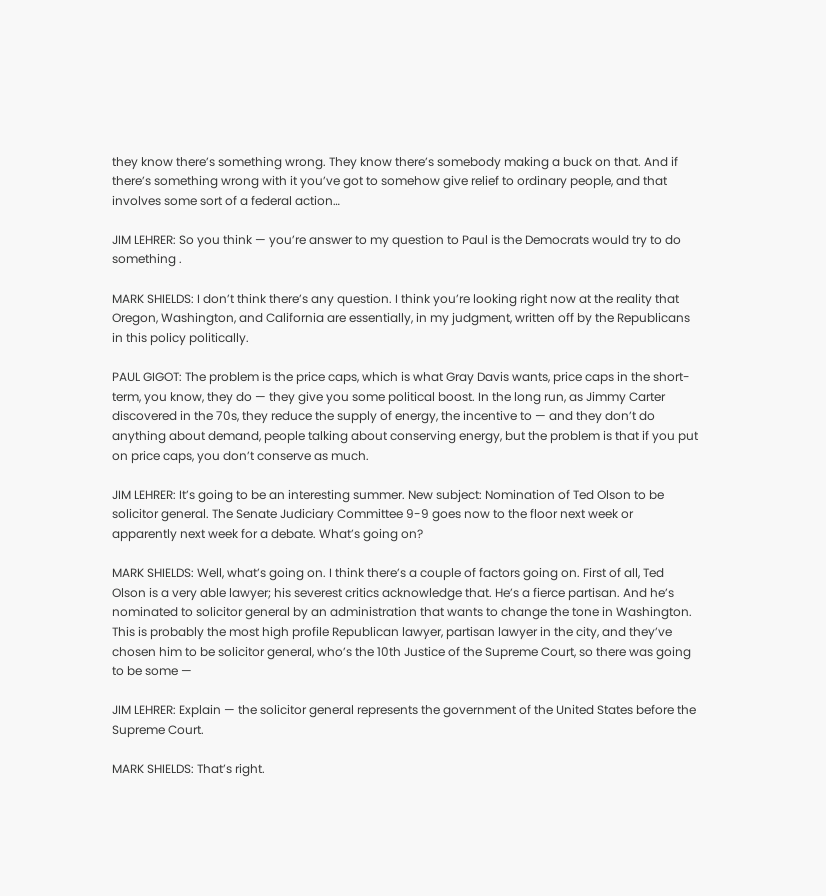they know there’s something wrong. They know there’s somebody making a buck on that. And if there’s something wrong with it you’ve got to somehow give relief to ordinary people, and that involves some sort of a federal action…

JIM LEHRER: So you think — you’re answer to my question to Paul is the Democrats would try to do something .

MARK SHIELDS: I don’t think there’s any question. I think you’re looking right now at the reality that Oregon, Washington, and California are essentially, in my judgment, written off by the Republicans in this policy politically.

PAUL GIGOT: The problem is the price caps, which is what Gray Davis wants, price caps in the short-term, you know, they do — they give you some political boost. In the long run, as Jimmy Carter discovered in the 70s, they reduce the supply of energy, the incentive to — and they don’t do anything about demand, people talking about conserving energy, but the problem is that if you put on price caps, you don’t conserve as much.

JIM LEHRER: It’s going to be an interesting summer. New subject: Nomination of Ted Olson to be solicitor general. The Senate Judiciary Committee 9-9 goes now to the floor next week or apparently next week for a debate. What’s going on?

MARK SHIELDS: Well, what’s going on. I think there’s a couple of factors going on. First of all, Ted Olson is a very able lawyer; his severest critics acknowledge that. He’s a fierce partisan. And he’s nominated to solicitor general by an administration that wants to change the tone in Washington. This is probably the most high profile Republican lawyer, partisan lawyer in the city, and they’ve chosen him to be solicitor general, who’s the 10th Justice of the Supreme Court, so there was going to be some —

JIM LEHRER: Explain — the solicitor general represents the government of the United States before the Supreme Court.

MARK SHIELDS: That’s right.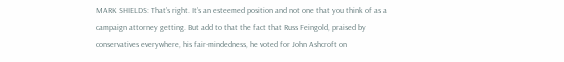MARK SHIELDS: That’s right. It’s an esteemed position and not one that you think of as a campaign attorney getting. But add to that the fact that Russ Feingold, praised by conservatives everywhere, his fair-mindedness, he voted for John Ashcroft on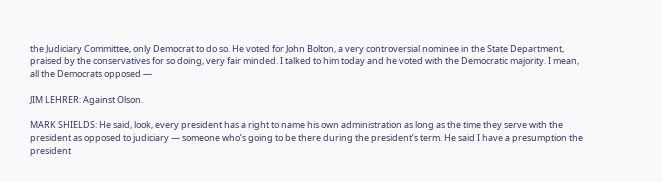the Judiciary Committee, only Democrat to do so. He voted for John Bolton, a very controversial nominee in the State Department, praised by the conservatives for so doing, very fair minded. I talked to him today and he voted with the Democratic majority. I mean, all the Democrats opposed —

JIM LEHRER: Against Olson.

MARK SHIELDS: He said, look, every president has a right to name his own administration as long as the time they serve with the president as opposed to judiciary — someone who’s going to be there during the president’s term. He said I have a presumption the president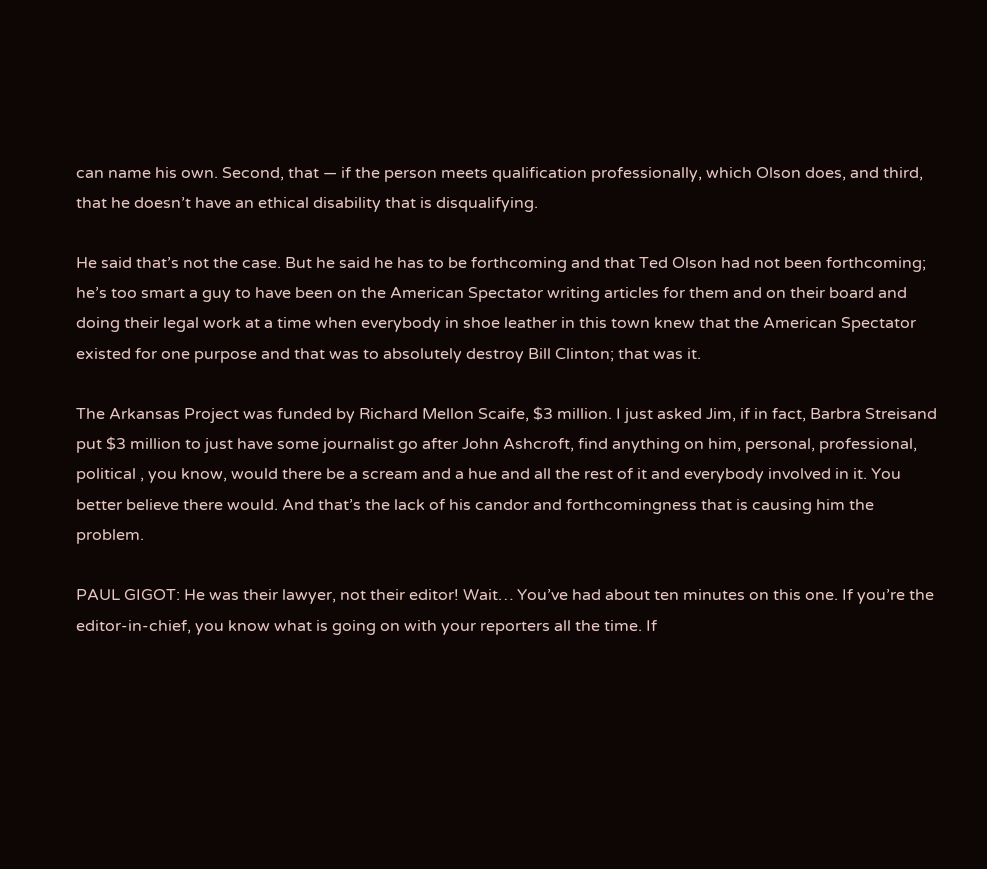can name his own. Second, that — if the person meets qualification professionally, which Olson does, and third, that he doesn’t have an ethical disability that is disqualifying.

He said that’s not the case. But he said he has to be forthcoming and that Ted Olson had not been forthcoming; he’s too smart a guy to have been on the American Spectator writing articles for them and on their board and doing their legal work at a time when everybody in shoe leather in this town knew that the American Spectator existed for one purpose and that was to absolutely destroy Bill Clinton; that was it.

The Arkansas Project was funded by Richard Mellon Scaife, $3 million. I just asked Jim, if in fact, Barbra Streisand put $3 million to just have some journalist go after John Ashcroft, find anything on him, personal, professional, political , you know, would there be a scream and a hue and all the rest of it and everybody involved in it. You better believe there would. And that’s the lack of his candor and forthcomingness that is causing him the problem.

PAUL GIGOT: He was their lawyer, not their editor! Wait… You’ve had about ten minutes on this one. If you’re the editor-in-chief, you know what is going on with your reporters all the time. If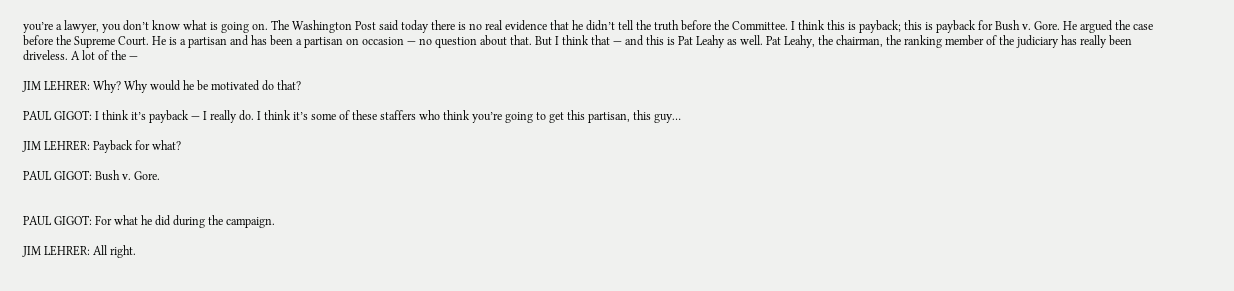you’re a lawyer, you don’t know what is going on. The Washington Post said today there is no real evidence that he didn’t tell the truth before the Committee. I think this is payback; this is payback for Bush v. Gore. He argued the case before the Supreme Court. He is a partisan and has been a partisan on occasion — no question about that. But I think that — and this is Pat Leahy as well. Pat Leahy, the chairman, the ranking member of the judiciary has really been driveless. A lot of the —

JIM LEHRER: Why? Why would he be motivated do that?

PAUL GIGOT: I think it’s payback — I really do. I think it’s some of these staffers who think you’re going to get this partisan, this guy…

JIM LEHRER: Payback for what?

PAUL GIGOT: Bush v. Gore.


PAUL GIGOT: For what he did during the campaign.

JIM LEHRER: All right.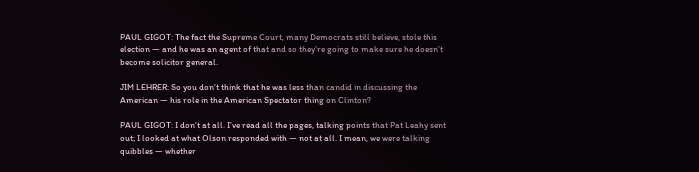PAUL GIGOT: The fact the Supreme Court, many Democrats still believe, stole this election — and he was an agent of that and so they’re going to make sure he doesn’t become solicitor general.

JIM LEHRER: So you don’t think that he was less than candid in discussing the American — his role in the American Spectator thing on Clinton?

PAUL GIGOT: I don’t at all. I’ve read all the pages, talking points that Pat Leahy sent out; I looked at what Olson responded with — not at all. I mean, we were talking quibbles — whether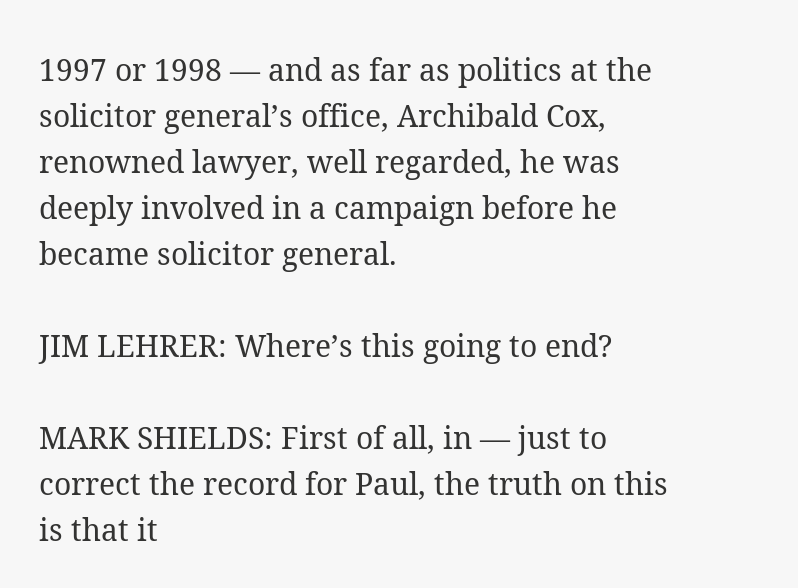1997 or 1998 — and as far as politics at the solicitor general’s office, Archibald Cox, renowned lawyer, well regarded, he was deeply involved in a campaign before he became solicitor general.

JIM LEHRER: Where’s this going to end?

MARK SHIELDS: First of all, in — just to correct the record for Paul, the truth on this is that it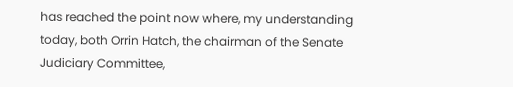has reached the point now where, my understanding today, both Orrin Hatch, the chairman of the Senate Judiciary Committee,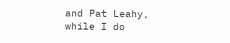and Pat Leahy, while I do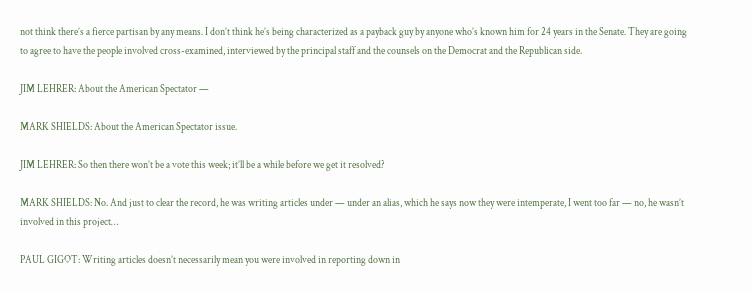not think there’s a fierce partisan by any means. I don’t think he’s being characterized as a payback guy by anyone who’s known him for 24 years in the Senate. They are going to agree to have the people involved cross-examined, interviewed by the principal staff and the counsels on the Democrat and the Republican side.

JIM LEHRER: About the American Spectator —

MARK SHIELDS: About the American Spectator issue.

JIM LEHRER: So then there won’t be a vote this week; it’ll be a while before we get it resolved?

MARK SHIELDS: No. And just to clear the record, he was writing articles under — under an alias, which he says now they were intemperate, I went too far — no, he wasn’t involved in this project…

PAUL GIGOT: Writing articles doesn’t necessarily mean you were involved in reporting down in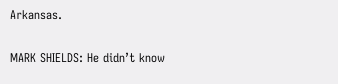Arkansas.

MARK SHIELDS: He didn’t know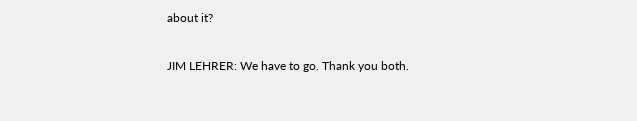about it?

JIM LEHRER: We have to go. Thank you both.